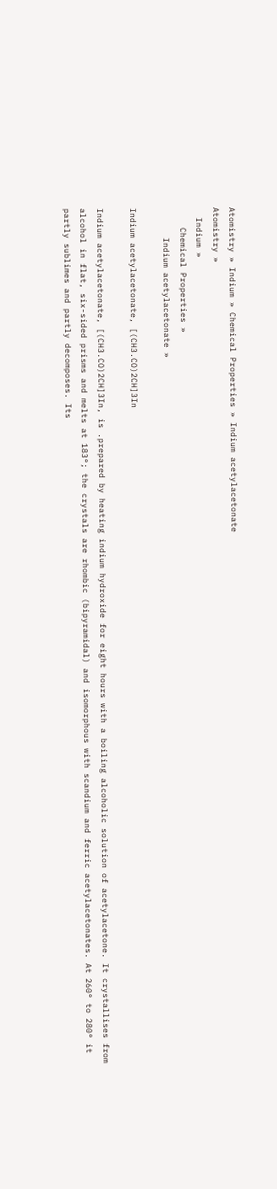Atomistry » Indium » Chemical Properties » Indium acetylacetonate
Atomistry »
  Indium »
    Chemical Properties »
      Indium acetylacetonate »

Indium acetylacetonate, [(CH3.CO)2CH]3In

Indium acetylacetonate, [(CH3.CO)2CH]3In, is .prepared by heating indium hydroxide for eight hours with a boiling alcoholic solution of acetylacetone. It crystallises from alcohol in flat, six-sided prisms and melts at 183°; the crystals are rhombic (bipyramidal) and isomorphous with scandium and ferric acetylacetonates. At 260° to 280° it partly sublimes and partly decomposes. Its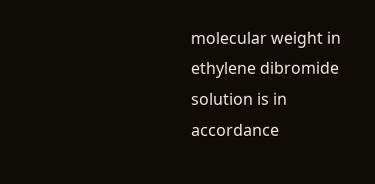molecular weight in ethylene dibromide solution is in accordance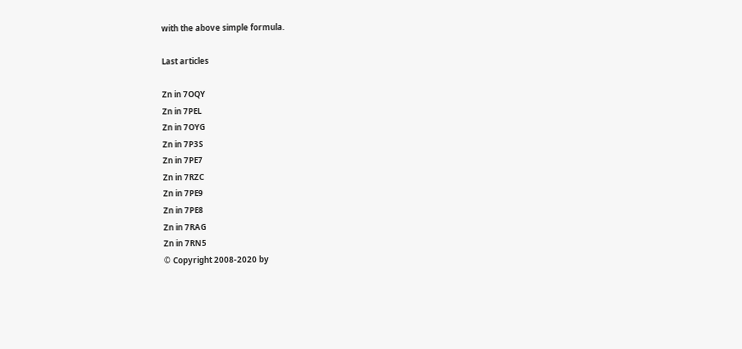with the above simple formula.

Last articles

Zn in 7OQY
Zn in 7PEL
Zn in 7OYG
Zn in 7P3S
Zn in 7PE7
Zn in 7RZC
Zn in 7PE9
Zn in 7PE8
Zn in 7RAG
Zn in 7RN5
© Copyright 2008-2020 by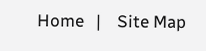Home   |    Site Map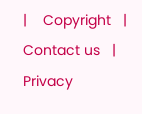|    Copyright   |    Contact us   |    Privacy